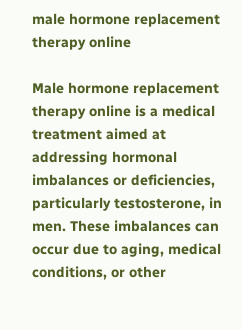male hormone replacement therapy online

Male hormone replacement therapy online is a medical treatment aimed at addressing hormonal imbalances or deficiencies, particularly testosterone, in men. These imbalances can occur due to aging, medical conditions, or other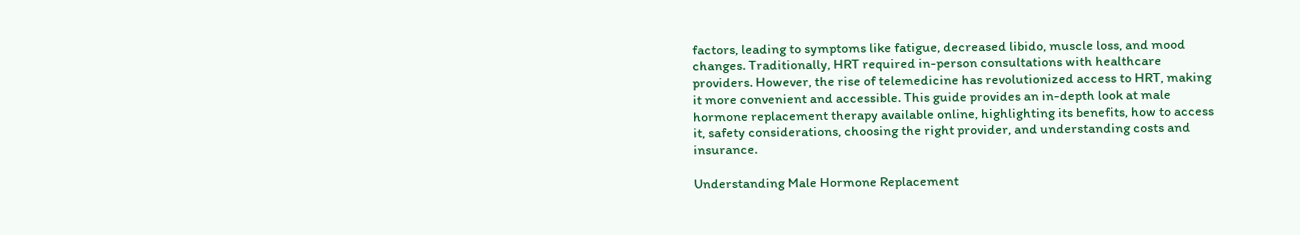factors, leading to symptoms like fatigue, decreased libido, muscle loss, and mood changes. Traditionally, HRT required in-person consultations with healthcare providers. However, the rise of telemedicine has revolutionized access to HRT, making it more convenient and accessible. This guide provides an in-depth look at male hormone replacement therapy available online, highlighting its benefits, how to access it, safety considerations, choosing the right provider, and understanding costs and insurance.

Understanding Male Hormone Replacement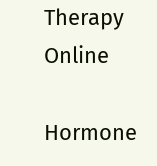Therapy Online

Hormone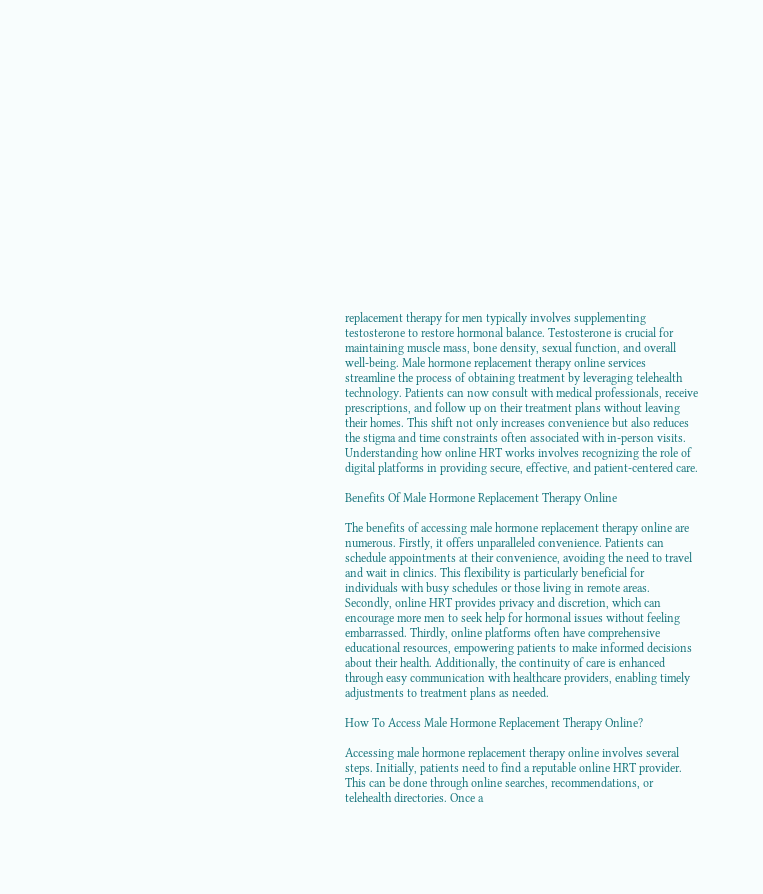replacement therapy for men typically involves supplementing testosterone to restore hormonal balance. Testosterone is crucial for maintaining muscle mass, bone density, sexual function, and overall well-being. Male hormone replacement therapy online services streamline the process of obtaining treatment by leveraging telehealth technology. Patients can now consult with medical professionals, receive prescriptions, and follow up on their treatment plans without leaving their homes. This shift not only increases convenience but also reduces the stigma and time constraints often associated with in-person visits. Understanding how online HRT works involves recognizing the role of digital platforms in providing secure, effective, and patient-centered care.

Benefits Of Male Hormone Replacement Therapy Online

The benefits of accessing male hormone replacement therapy online are numerous. Firstly, it offers unparalleled convenience. Patients can schedule appointments at their convenience, avoiding the need to travel and wait in clinics. This flexibility is particularly beneficial for individuals with busy schedules or those living in remote areas. Secondly, online HRT provides privacy and discretion, which can encourage more men to seek help for hormonal issues without feeling embarrassed. Thirdly, online platforms often have comprehensive educational resources, empowering patients to make informed decisions about their health. Additionally, the continuity of care is enhanced through easy communication with healthcare providers, enabling timely adjustments to treatment plans as needed.

How To Access Male Hormone Replacement Therapy Online?

Accessing male hormone replacement therapy online involves several steps. Initially, patients need to find a reputable online HRT provider. This can be done through online searches, recommendations, or telehealth directories. Once a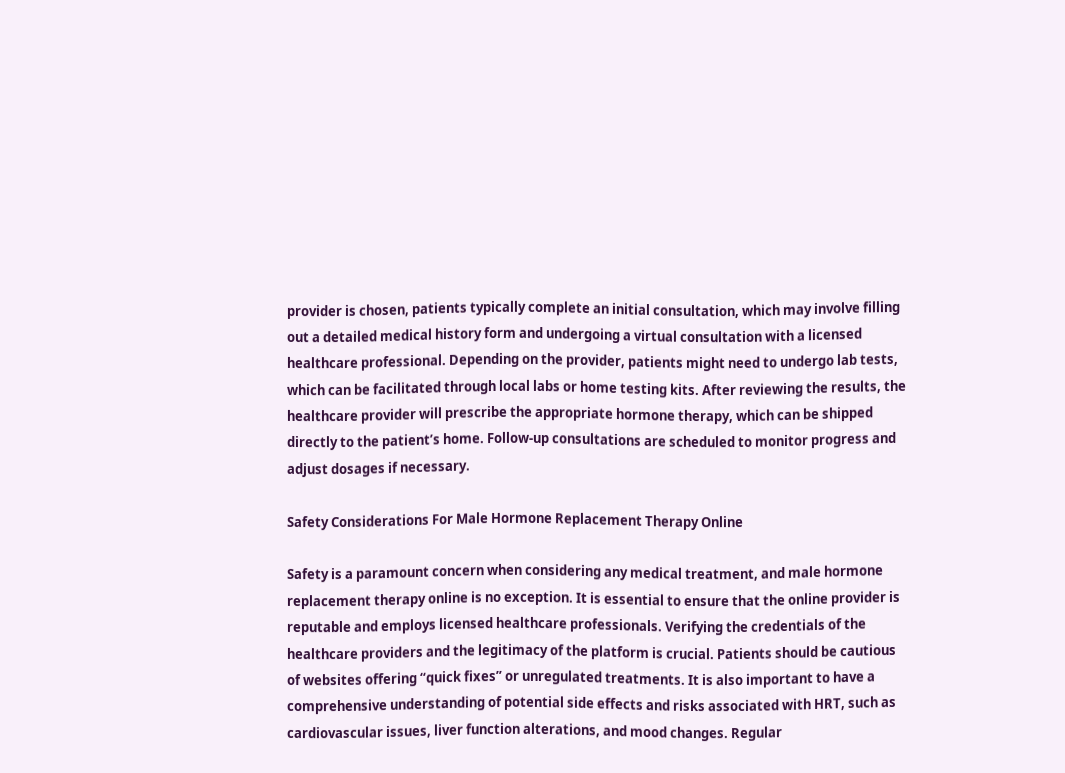provider is chosen, patients typically complete an initial consultation, which may involve filling out a detailed medical history form and undergoing a virtual consultation with a licensed healthcare professional. Depending on the provider, patients might need to undergo lab tests, which can be facilitated through local labs or home testing kits. After reviewing the results, the healthcare provider will prescribe the appropriate hormone therapy, which can be shipped directly to the patient’s home. Follow-up consultations are scheduled to monitor progress and adjust dosages if necessary.

Safety Considerations For Male Hormone Replacement Therapy Online

Safety is a paramount concern when considering any medical treatment, and male hormone replacement therapy online is no exception. It is essential to ensure that the online provider is reputable and employs licensed healthcare professionals. Verifying the credentials of the healthcare providers and the legitimacy of the platform is crucial. Patients should be cautious of websites offering “quick fixes” or unregulated treatments. It is also important to have a comprehensive understanding of potential side effects and risks associated with HRT, such as cardiovascular issues, liver function alterations, and mood changes. Regular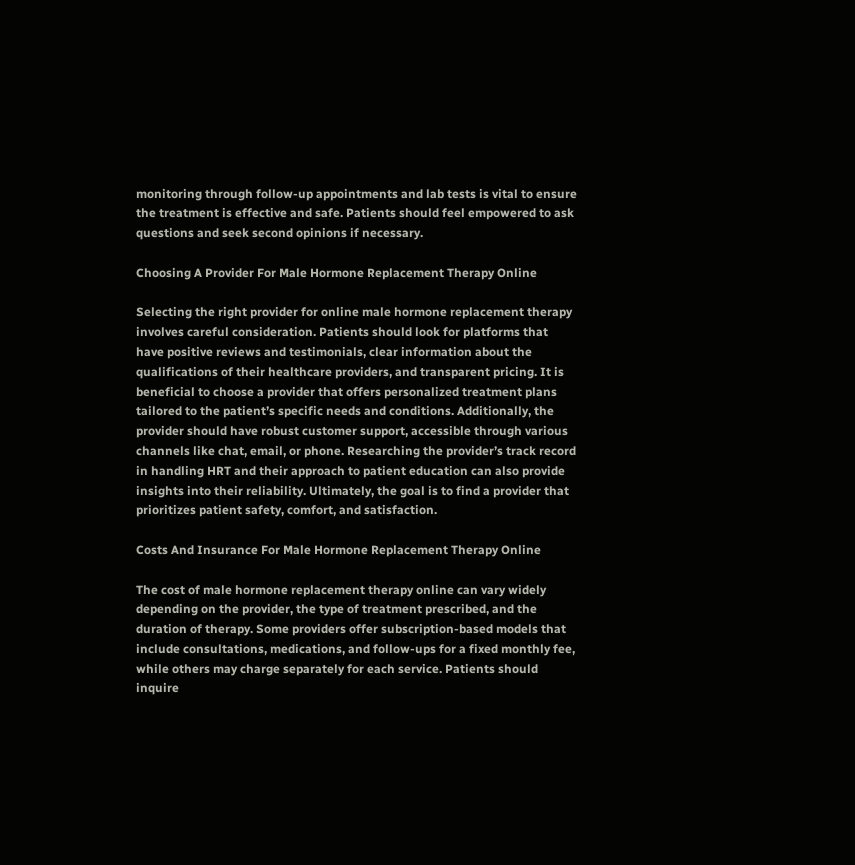monitoring through follow-up appointments and lab tests is vital to ensure the treatment is effective and safe. Patients should feel empowered to ask questions and seek second opinions if necessary.

Choosing A Provider For Male Hormone Replacement Therapy Online

Selecting the right provider for online male hormone replacement therapy involves careful consideration. Patients should look for platforms that have positive reviews and testimonials, clear information about the qualifications of their healthcare providers, and transparent pricing. It is beneficial to choose a provider that offers personalized treatment plans tailored to the patient’s specific needs and conditions. Additionally, the provider should have robust customer support, accessible through various channels like chat, email, or phone. Researching the provider’s track record in handling HRT and their approach to patient education can also provide insights into their reliability. Ultimately, the goal is to find a provider that prioritizes patient safety, comfort, and satisfaction.

Costs And Insurance For Male Hormone Replacement Therapy Online

The cost of male hormone replacement therapy online can vary widely depending on the provider, the type of treatment prescribed, and the duration of therapy. Some providers offer subscription-based models that include consultations, medications, and follow-ups for a fixed monthly fee, while others may charge separately for each service. Patients should inquire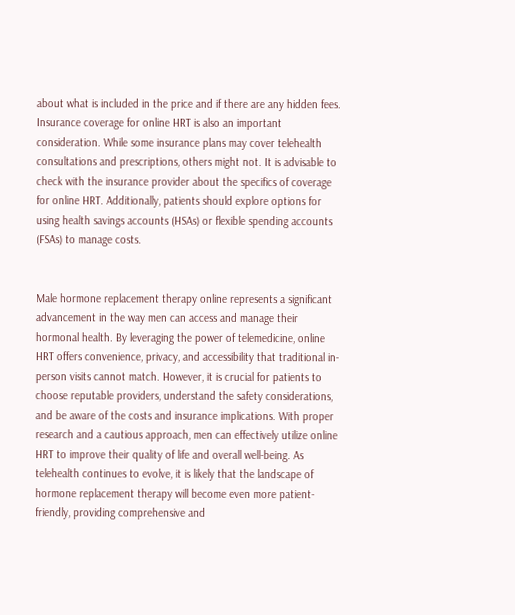about what is included in the price and if there are any hidden fees. Insurance coverage for online HRT is also an important consideration. While some insurance plans may cover telehealth consultations and prescriptions, others might not. It is advisable to check with the insurance provider about the specifics of coverage for online HRT. Additionally, patients should explore options for using health savings accounts (HSAs) or flexible spending accounts (FSAs) to manage costs.


Male hormone replacement therapy online represents a significant advancement in the way men can access and manage their hormonal health. By leveraging the power of telemedicine, online HRT offers convenience, privacy, and accessibility that traditional in-person visits cannot match. However, it is crucial for patients to choose reputable providers, understand the safety considerations, and be aware of the costs and insurance implications. With proper research and a cautious approach, men can effectively utilize online HRT to improve their quality of life and overall well-being. As telehealth continues to evolve, it is likely that the landscape of hormone replacement therapy will become even more patient-friendly, providing comprehensive and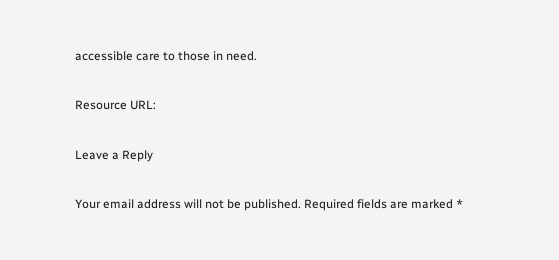accessible care to those in need.

Resource URL:

Leave a Reply

Your email address will not be published. Required fields are marked *